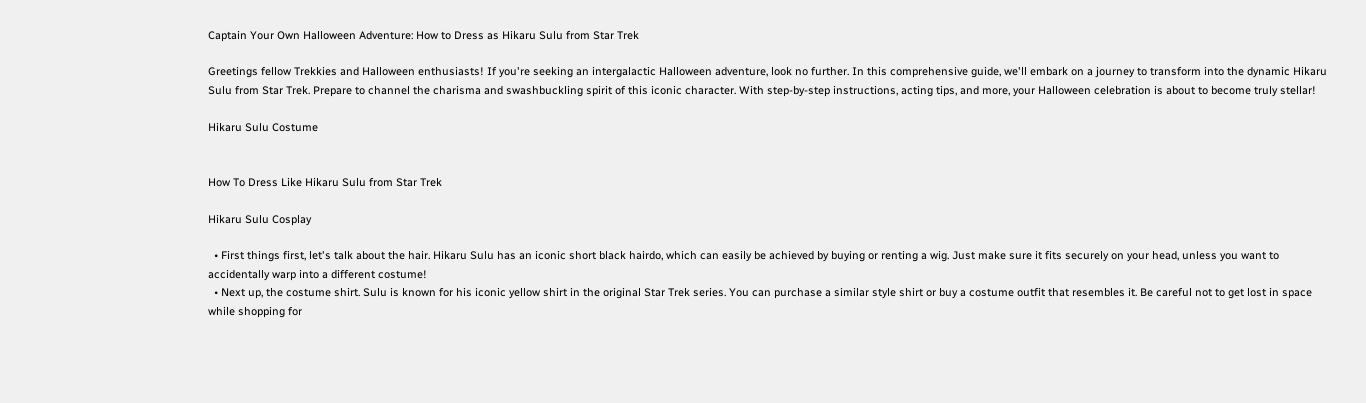Captain Your Own Halloween Adventure: How to Dress as Hikaru Sulu from Star Trek

Greetings fellow Trekkies and Halloween enthusiasts! If you're seeking an intergalactic Halloween adventure, look no further. In this comprehensive guide, we'll embark on a journey to transform into the dynamic Hikaru Sulu from Star Trek. Prepare to channel the charisma and swashbuckling spirit of this iconic character. With step-by-step instructions, acting tips, and more, your Halloween celebration is about to become truly stellar!

Hikaru Sulu Costume


How To Dress Like Hikaru Sulu from Star Trek

Hikaru Sulu Cosplay

  • First things first, let's talk about the hair. Hikaru Sulu has an iconic short black hairdo, which can easily be achieved by buying or renting a wig. Just make sure it fits securely on your head, unless you want to accidentally warp into a different costume!
  • Next up, the costume shirt. Sulu is known for his iconic yellow shirt in the original Star Trek series. You can purchase a similar style shirt or buy a costume outfit that resembles it. Be careful not to get lost in space while shopping for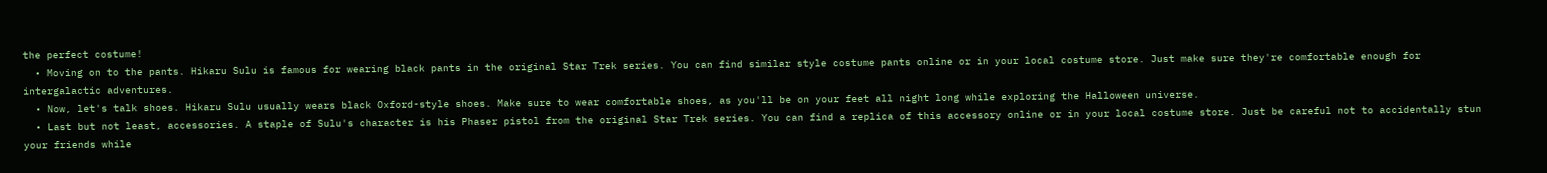the perfect costume!
  • Moving on to the pants. Hikaru Sulu is famous for wearing black pants in the original Star Trek series. You can find similar style costume pants online or in your local costume store. Just make sure they're comfortable enough for intergalactic adventures.
  • Now, let's talk shoes. Hikaru Sulu usually wears black Oxford-style shoes. Make sure to wear comfortable shoes, as you'll be on your feet all night long while exploring the Halloween universe.
  • Last but not least, accessories. A staple of Sulu's character is his Phaser pistol from the original Star Trek series. You can find a replica of this accessory online or in your local costume store. Just be careful not to accidentally stun your friends while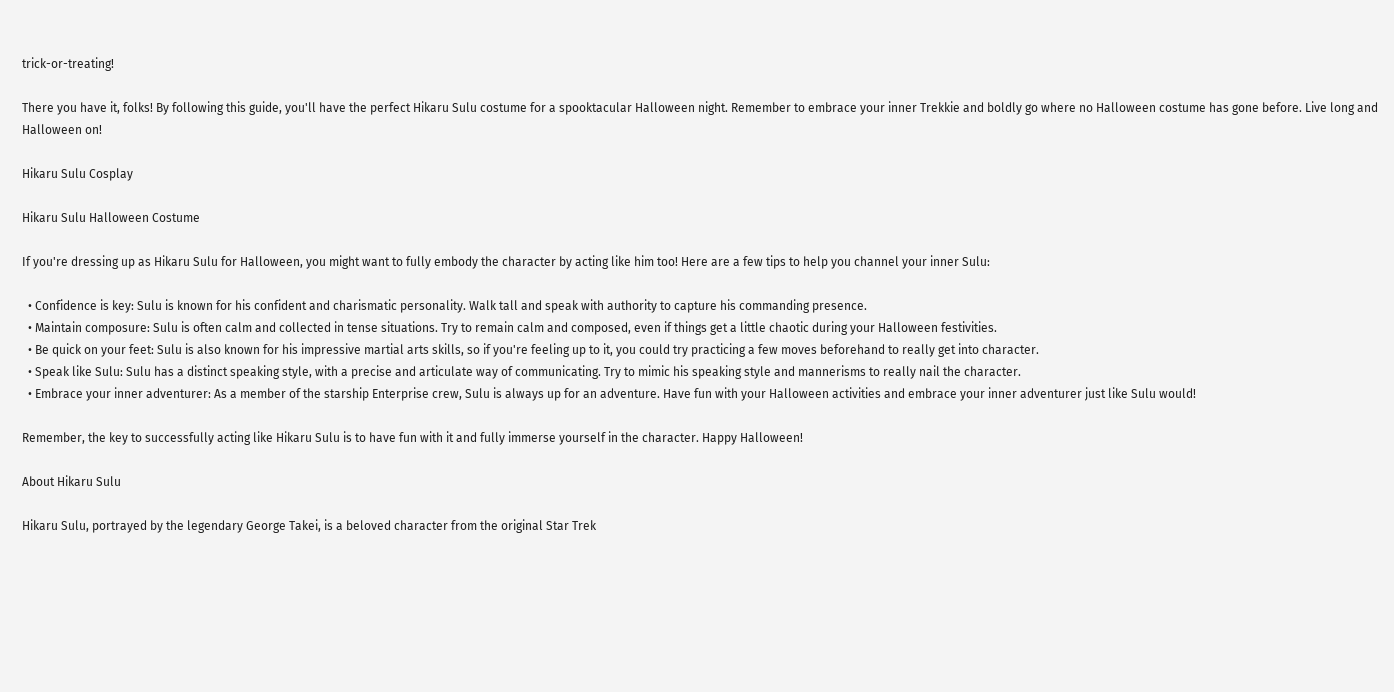trick-or-treating!

There you have it, folks! By following this guide, you'll have the perfect Hikaru Sulu costume for a spooktacular Halloween night. Remember to embrace your inner Trekkie and boldly go where no Halloween costume has gone before. Live long and Halloween on!

Hikaru Sulu Cosplay

Hikaru Sulu Halloween Costume

If you're dressing up as Hikaru Sulu for Halloween, you might want to fully embody the character by acting like him too! Here are a few tips to help you channel your inner Sulu:

  • Confidence is key: Sulu is known for his confident and charismatic personality. Walk tall and speak with authority to capture his commanding presence.
  • Maintain composure: Sulu is often calm and collected in tense situations. Try to remain calm and composed, even if things get a little chaotic during your Halloween festivities.
  • Be quick on your feet: Sulu is also known for his impressive martial arts skills, so if you're feeling up to it, you could try practicing a few moves beforehand to really get into character.
  • Speak like Sulu: Sulu has a distinct speaking style, with a precise and articulate way of communicating. Try to mimic his speaking style and mannerisms to really nail the character.
  • Embrace your inner adventurer: As a member of the starship Enterprise crew, Sulu is always up for an adventure. Have fun with your Halloween activities and embrace your inner adventurer just like Sulu would!

Remember, the key to successfully acting like Hikaru Sulu is to have fun with it and fully immerse yourself in the character. Happy Halloween!

About Hikaru Sulu

Hikaru Sulu, portrayed by the legendary George Takei, is a beloved character from the original Star Trek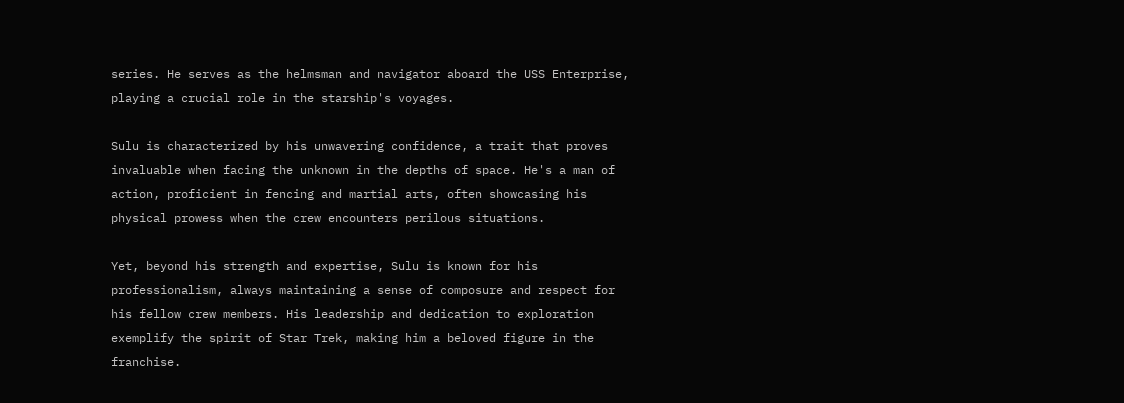series. He serves as the helmsman and navigator aboard the USS Enterprise, playing a crucial role in the starship's voyages.

Sulu is characterized by his unwavering confidence, a trait that proves invaluable when facing the unknown in the depths of space. He's a man of action, proficient in fencing and martial arts, often showcasing his physical prowess when the crew encounters perilous situations.

Yet, beyond his strength and expertise, Sulu is known for his professionalism, always maintaining a sense of composure and respect for his fellow crew members. His leadership and dedication to exploration exemplify the spirit of Star Trek, making him a beloved figure in the franchise.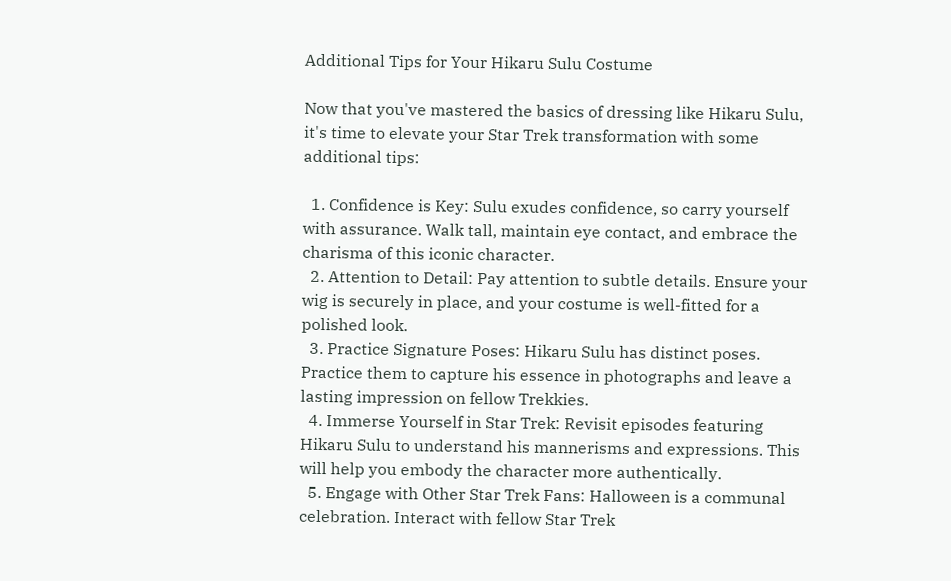Additional Tips for Your Hikaru Sulu Costume

Now that you've mastered the basics of dressing like Hikaru Sulu, it's time to elevate your Star Trek transformation with some additional tips:

  1. Confidence is Key: Sulu exudes confidence, so carry yourself with assurance. Walk tall, maintain eye contact, and embrace the charisma of this iconic character.
  2. Attention to Detail: Pay attention to subtle details. Ensure your wig is securely in place, and your costume is well-fitted for a polished look.
  3. Practice Signature Poses: Hikaru Sulu has distinct poses. Practice them to capture his essence in photographs and leave a lasting impression on fellow Trekkies.
  4. Immerse Yourself in Star Trek: Revisit episodes featuring Hikaru Sulu to understand his mannerisms and expressions. This will help you embody the character more authentically.
  5. Engage with Other Star Trek Fans: Halloween is a communal celebration. Interact with fellow Star Trek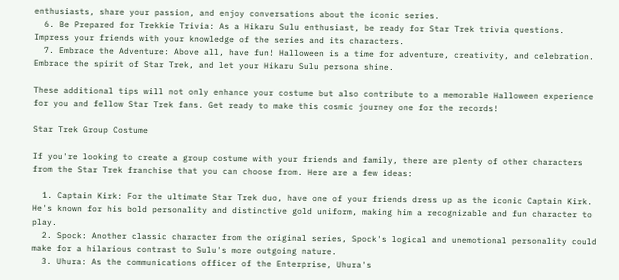enthusiasts, share your passion, and enjoy conversations about the iconic series.
  6. Be Prepared for Trekkie Trivia: As a Hikaru Sulu enthusiast, be ready for Star Trek trivia questions. Impress your friends with your knowledge of the series and its characters.
  7. Embrace the Adventure: Above all, have fun! Halloween is a time for adventure, creativity, and celebration. Embrace the spirit of Star Trek, and let your Hikaru Sulu persona shine.

These additional tips will not only enhance your costume but also contribute to a memorable Halloween experience for you and fellow Star Trek fans. Get ready to make this cosmic journey one for the records!

Star Trek Group Costume

If you're looking to create a group costume with your friends and family, there are plenty of other characters from the Star Trek franchise that you can choose from. Here are a few ideas:

  1. Captain Kirk: For the ultimate Star Trek duo, have one of your friends dress up as the iconic Captain Kirk. He's known for his bold personality and distinctive gold uniform, making him a recognizable and fun character to play.
  2. Spock: Another classic character from the original series, Spock's logical and unemotional personality could make for a hilarious contrast to Sulu's more outgoing nature.
  3. Uhura: As the communications officer of the Enterprise, Uhura's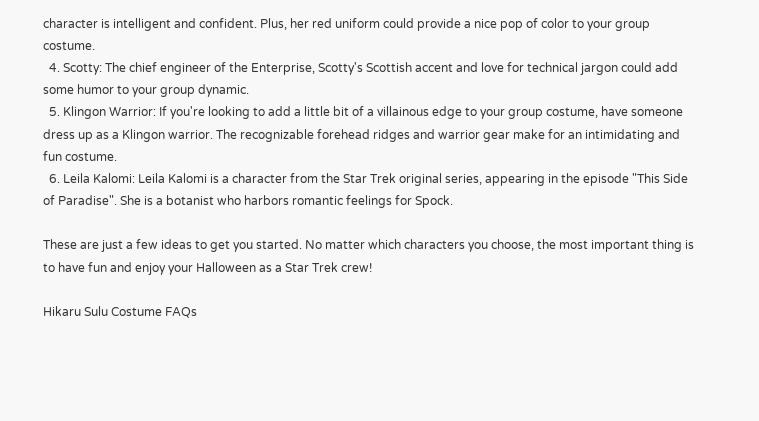character is intelligent and confident. Plus, her red uniform could provide a nice pop of color to your group costume.
  4. Scotty: The chief engineer of the Enterprise, Scotty's Scottish accent and love for technical jargon could add some humor to your group dynamic.
  5. Klingon Warrior: If you're looking to add a little bit of a villainous edge to your group costume, have someone dress up as a Klingon warrior. The recognizable forehead ridges and warrior gear make for an intimidating and fun costume.
  6. Leila Kalomi: Leila Kalomi is a character from the Star Trek original series, appearing in the episode "This Side of Paradise". She is a botanist who harbors romantic feelings for Spock.

These are just a few ideas to get you started. No matter which characters you choose, the most important thing is to have fun and enjoy your Halloween as a Star Trek crew!

Hikaru Sulu Costume FAQs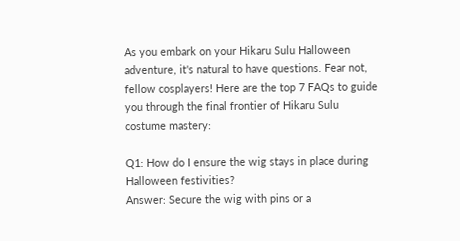As you embark on your Hikaru Sulu Halloween adventure, it's natural to have questions. Fear not, fellow cosplayers! Here are the top 7 FAQs to guide you through the final frontier of Hikaru Sulu costume mastery:

Q1: How do I ensure the wig stays in place during Halloween festivities?
Answer: Secure the wig with pins or a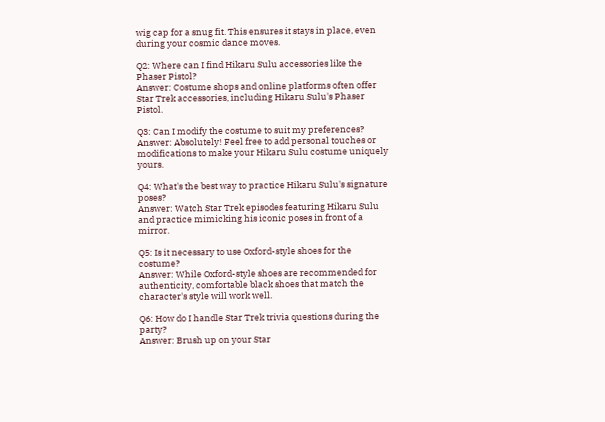wig cap for a snug fit. This ensures it stays in place, even during your cosmic dance moves.

Q2: Where can I find Hikaru Sulu accessories like the Phaser Pistol?
Answer: Costume shops and online platforms often offer Star Trek accessories, including Hikaru Sulu's Phaser Pistol.

Q3: Can I modify the costume to suit my preferences?
Answer: Absolutely! Feel free to add personal touches or modifications to make your Hikaru Sulu costume uniquely yours.

Q4: What's the best way to practice Hikaru Sulu's signature poses?
Answer: Watch Star Trek episodes featuring Hikaru Sulu and practice mimicking his iconic poses in front of a mirror.

Q5: Is it necessary to use Oxford-style shoes for the costume?
Answer: While Oxford-style shoes are recommended for authenticity, comfortable black shoes that match the character's style will work well.

Q6: How do I handle Star Trek trivia questions during the party?
Answer: Brush up on your Star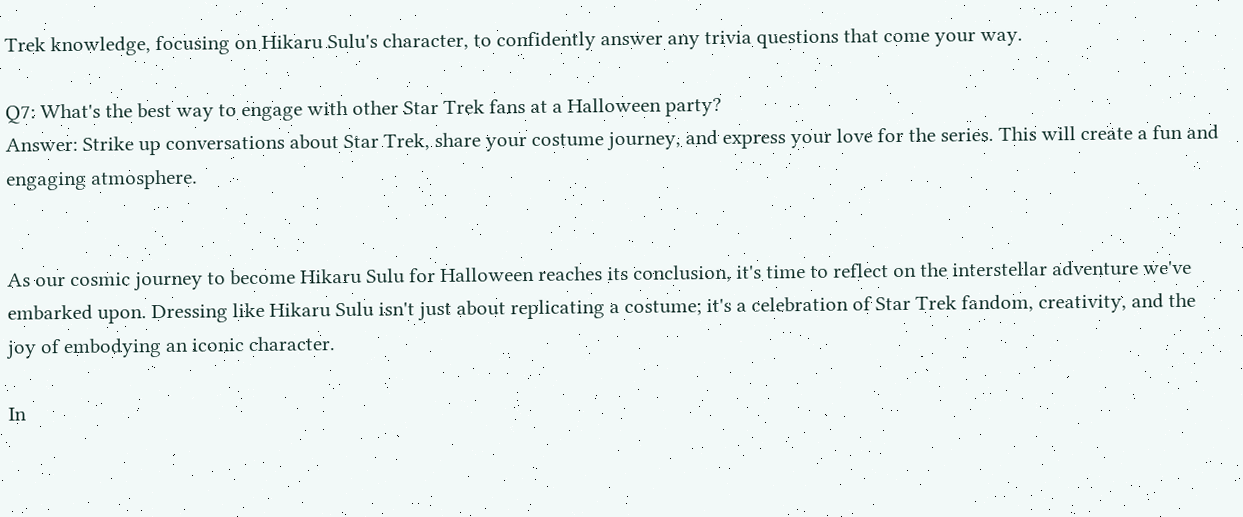Trek knowledge, focusing on Hikaru Sulu's character, to confidently answer any trivia questions that come your way.

Q7: What's the best way to engage with other Star Trek fans at a Halloween party?
Answer: Strike up conversations about Star Trek, share your costume journey, and express your love for the series. This will create a fun and engaging atmosphere.


As our cosmic journey to become Hikaru Sulu for Halloween reaches its conclusion, it's time to reflect on the interstellar adventure we've embarked upon. Dressing like Hikaru Sulu isn't just about replicating a costume; it's a celebration of Star Trek fandom, creativity, and the joy of embodying an iconic character.

In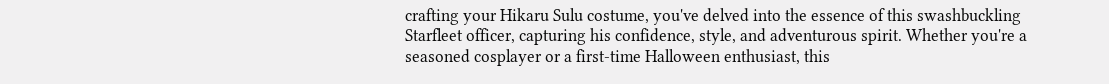crafting your Hikaru Sulu costume, you've delved into the essence of this swashbuckling Starfleet officer, capturing his confidence, style, and adventurous spirit. Whether you're a seasoned cosplayer or a first-time Halloween enthusiast, this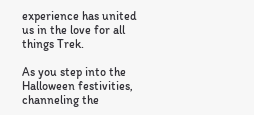experience has united us in the love for all things Trek.

As you step into the Halloween festivities, channeling the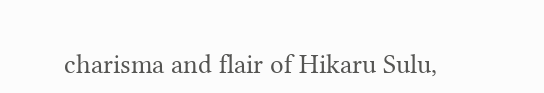charisma and flair of Hikaru Sulu,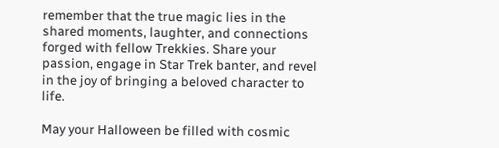remember that the true magic lies in the shared moments, laughter, and connections forged with fellow Trekkies. Share your passion, engage in Star Trek banter, and revel in the joy of bringing a beloved character to life.

May your Halloween be filled with cosmic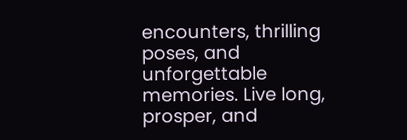encounters, thrilling poses, and unforgettable memories. Live long, prosper, and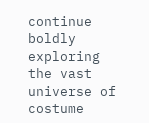continue boldly exploring the vast universe of costume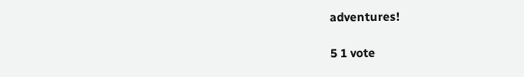adventures!

5 1 vote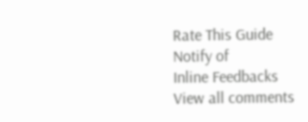Rate This Guide
Notify of
Inline Feedbacks
View all comments